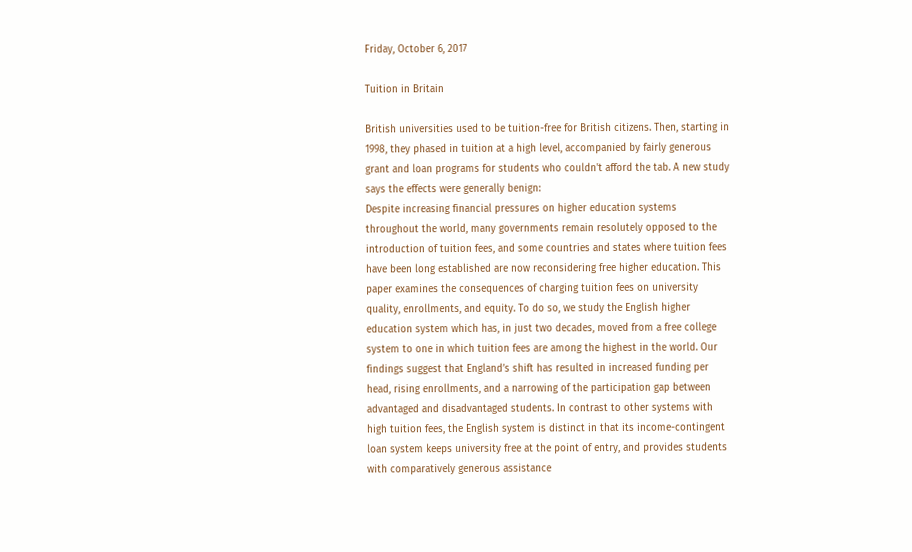Friday, October 6, 2017

Tuition in Britain

British universities used to be tuition-free for British citizens. Then, starting in 1998, they phased in tuition at a high level, accompanied by fairly generous grant and loan programs for students who couldn't afford the tab. A new study says the effects were generally benign:
Despite increasing financial pressures on higher education systems throughout the world, many governments remain resolutely opposed to the introduction of tuition fees, and some countries and states where tuition fees have been long established are now reconsidering free higher education. This paper examines the consequences of charging tuition fees on university quality, enrollments, and equity. To do so, we study the English higher education system which has, in just two decades, moved from a free college system to one in which tuition fees are among the highest in the world. Our findings suggest that England’s shift has resulted in increased funding per head, rising enrollments, and a narrowing of the participation gap between advantaged and disadvantaged students. In contrast to other systems with high tuition fees, the English system is distinct in that its income-contingent loan system keeps university free at the point of entry, and provides students with comparatively generous assistance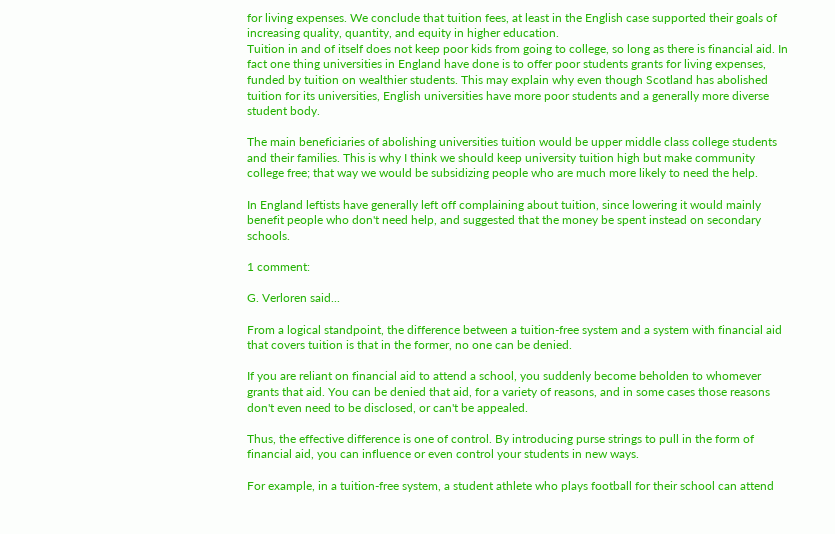for living expenses. We conclude that tuition fees, at least in the English case supported their goals of increasing quality, quantity, and equity in higher education.
Tuition in and of itself does not keep poor kids from going to college, so long as there is financial aid. In fact one thing universities in England have done is to offer poor students grants for living expenses, funded by tuition on wealthier students. This may explain why even though Scotland has abolished tuition for its universities, English universities have more poor students and a generally more diverse student body.

The main beneficiaries of abolishing universities tuition would be upper middle class college students and their families. This is why I think we should keep university tuition high but make community college free; that way we would be subsidizing people who are much more likely to need the help.

In England leftists have generally left off complaining about tuition, since lowering it would mainly benefit people who don't need help, and suggested that the money be spent instead on secondary schools.

1 comment:

G. Verloren said...

From a logical standpoint, the difference between a tuition-free system and a system with financial aid that covers tuition is that in the former, no one can be denied.

If you are reliant on financial aid to attend a school, you suddenly become beholden to whomever grants that aid. You can be denied that aid, for a variety of reasons, and in some cases those reasons don't even need to be disclosed, or can't be appealed.

Thus, the effective difference is one of control. By introducing purse strings to pull in the form of financial aid, you can influence or even control your students in new ways.

For example, in a tuition-free system, a student athlete who plays football for their school can attend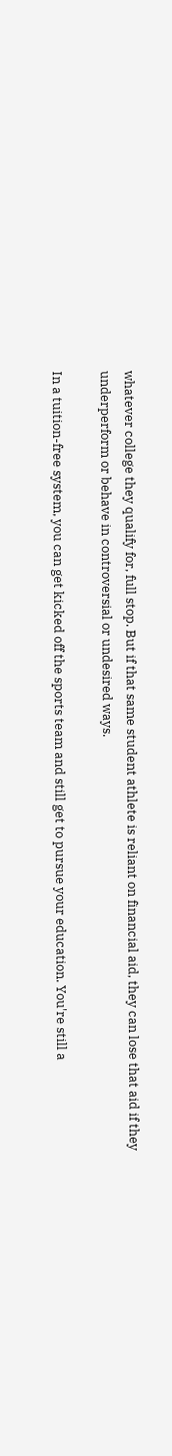whatever college they qualify for, full stop. But if that same student athlete is reliant on financial aid, they can lose that aid if they underperform or behave in controversial or undesired ways.

In a tuition-free system, you can get kicked off the sports team and still get to pursue your education. You're still a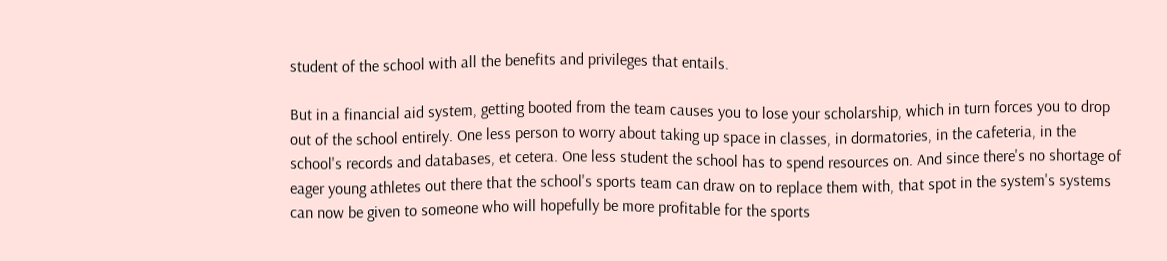student of the school with all the benefits and privileges that entails.

But in a financial aid system, getting booted from the team causes you to lose your scholarship, which in turn forces you to drop out of the school entirely. One less person to worry about taking up space in classes, in dormatories, in the cafeteria, in the school's records and databases, et cetera. One less student the school has to spend resources on. And since there's no shortage of eager young athletes out there that the school's sports team can draw on to replace them with, that spot in the system's systems can now be given to someone who will hopefully be more profitable for the sports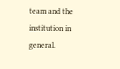team and the institution in general.